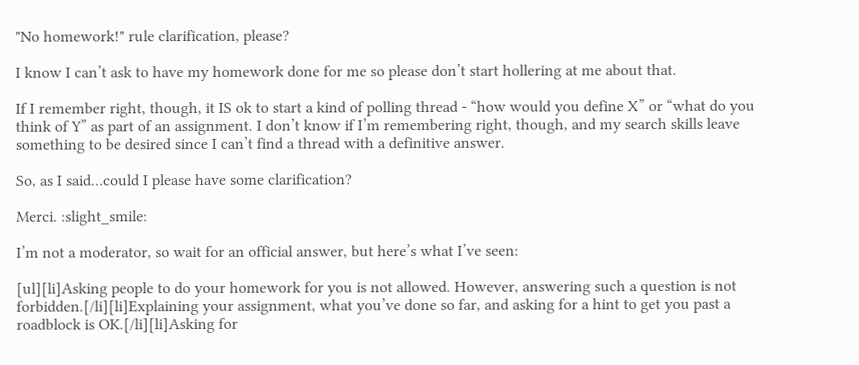"No homework!" rule clarification, please?

I know I can’t ask to have my homework done for me so please don’t start hollering at me about that.

If I remember right, though, it IS ok to start a kind of polling thread - “how would you define X” or “what do you think of Y” as part of an assignment. I don’t know if I’m remembering right, though, and my search skills leave something to be desired since I can’t find a thread with a definitive answer.

So, as I said…could I please have some clarification?

Merci. :slight_smile:

I’m not a moderator, so wait for an official answer, but here’s what I’ve seen:

[ul][li]Asking people to do your homework for you is not allowed. However, answering such a question is not forbidden.[/li][li]Explaining your assignment, what you’ve done so far, and asking for a hint to get you past a roadblock is OK.[/li][li]Asking for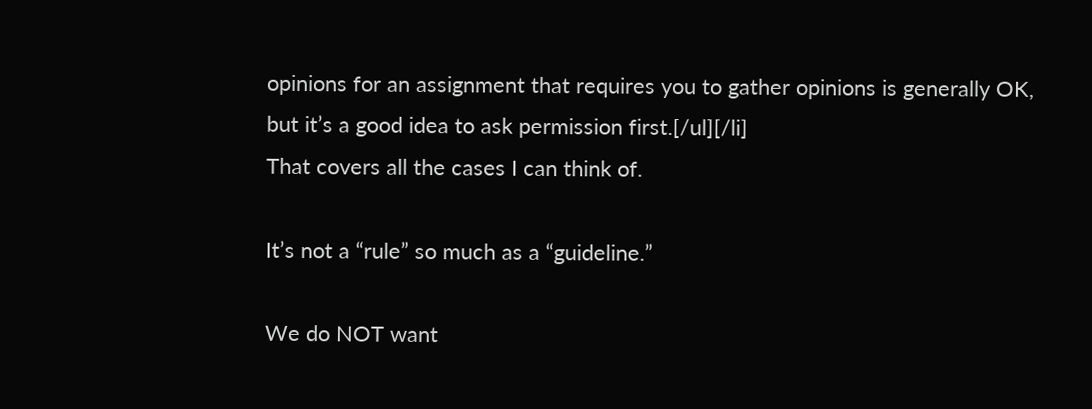opinions for an assignment that requires you to gather opinions is generally OK, but it’s a good idea to ask permission first.[/ul][/li]
That covers all the cases I can think of.

It’s not a “rule” so much as a “guideline.”

We do NOT want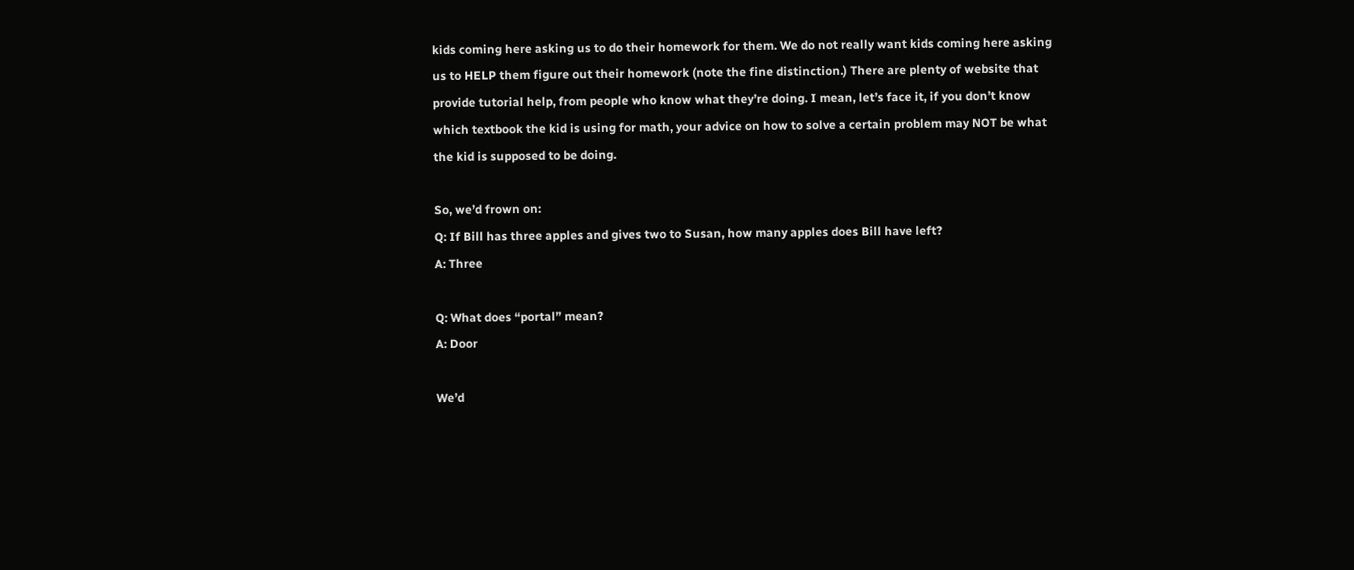kids coming here asking us to do their homework for them. We do not really want kids coming here asking us to HELP them figure out their homework (note the fine distinction.) There are plenty of website that provide tutorial help, from people who know what they’re doing. I mean, let’s face it, if you don’t know which textbook the kid is using for math, your advice on how to solve a certain problem may NOT be what the kid is supposed to be doing.

So, we’d frown on:
Q: If Bill has three apples and gives two to Susan, how many apples does Bill have left?
A: Three

Q: What does “portal” mean?
A: Door

We’d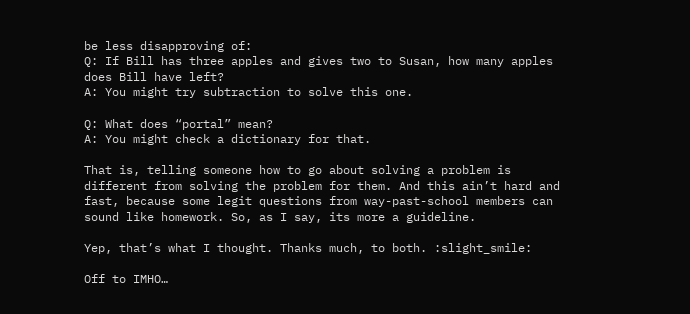be less disapproving of:
Q: If Bill has three apples and gives two to Susan, how many apples does Bill have left?
A: You might try subtraction to solve this one.

Q: What does “portal” mean?
A: You might check a dictionary for that.

That is, telling someone how to go about solving a problem is different from solving the problem for them. And this ain’t hard and fast, because some legit questions from way-past-school members can sound like homework. So, as I say, its more a guideline.

Yep, that’s what I thought. Thanks much, to both. :slight_smile:

Off to IMHO…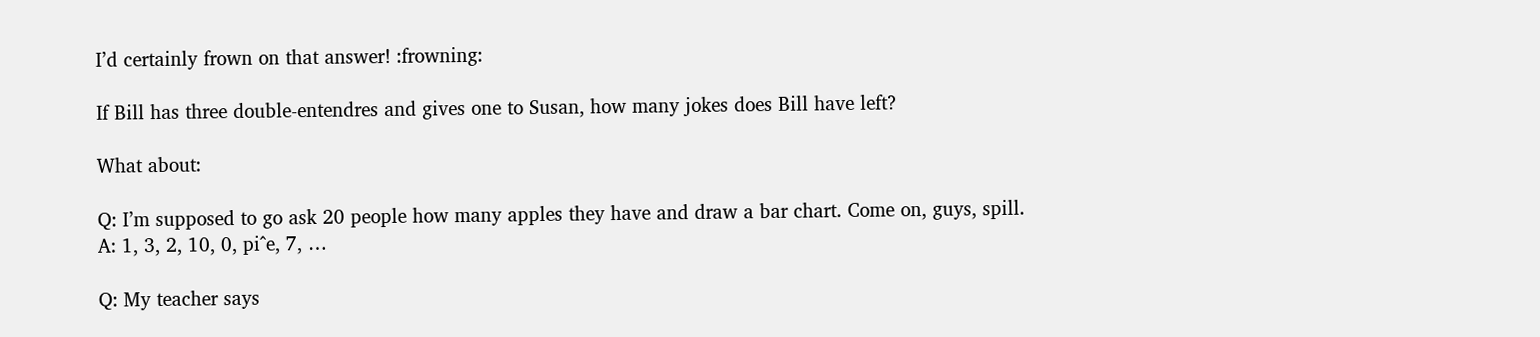I’d certainly frown on that answer! :frowning:

If Bill has three double-entendres and gives one to Susan, how many jokes does Bill have left?

What about:

Q: I’m supposed to go ask 20 people how many apples they have and draw a bar chart. Come on, guys, spill.
A: 1, 3, 2, 10, 0, pi^e, 7, …

Q: My teacher says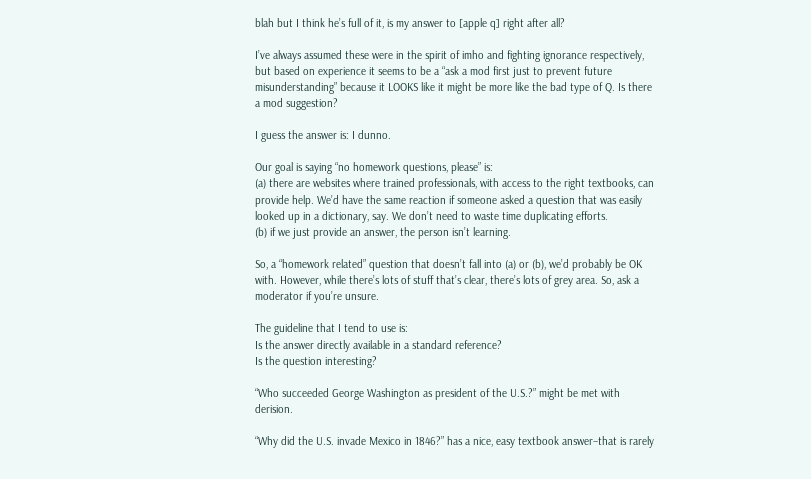blah but I think he’s full of it, is my answer to [apple q] right after all?

I’ve always assumed these were in the spirit of imho and fighting ignorance respectively, but based on experience it seems to be a “ask a mod first just to prevent future misunderstanding” because it LOOKS like it might be more like the bad type of Q. Is there a mod suggestion?

I guess the answer is: I dunno.

Our goal is saying “no homework questions, please” is:
(a) there are websites where trained professionals, with access to the right textbooks, can provide help. We’d have the same reaction if someone asked a question that was easily looked up in a dictionary, say. We don’t need to waste time duplicating efforts.
(b) if we just provide an answer, the person isn’t learning.

So, a “homework related” question that doesn’t fall into (a) or (b), we’d probably be OK with. However, while there’s lots of stuff that’s clear, there’s lots of grey area. So, ask a moderator if you’re unsure.

The guideline that I tend to use is:
Is the answer directly available in a standard reference?
Is the question interesting?

“Who succeeded George Washington as president of the U.S.?” might be met with derision.

“Why did the U.S. invade Mexico in 1846?” has a nice, easy textbook answer–that is rarely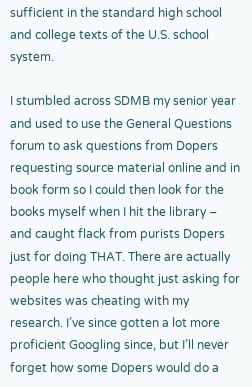sufficient in the standard high school and college texts of the U.S. school system.

I stumbled across SDMB my senior year and used to use the General Questions forum to ask questions from Dopers requesting source material online and in book form so I could then look for the books myself when I hit the library – and caught flack from purists Dopers just for doing THAT. There are actually people here who thought just asking for websites was cheating with my research. I’ve since gotten a lot more proficient Googling since, but I’ll never forget how some Dopers would do a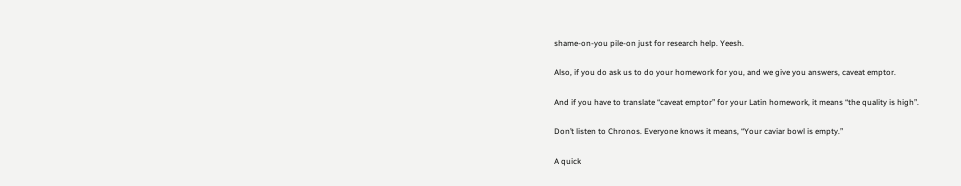shame-on-you pile-on just for research help. Yeesh.

Also, if you do ask us to do your homework for you, and we give you answers, caveat emptor.

And if you have to translate “caveat emptor” for your Latin homework, it means “the quality is high”.

Don’t listen to Chronos. Everyone knows it means, “Your caviar bowl is empty.”

A quick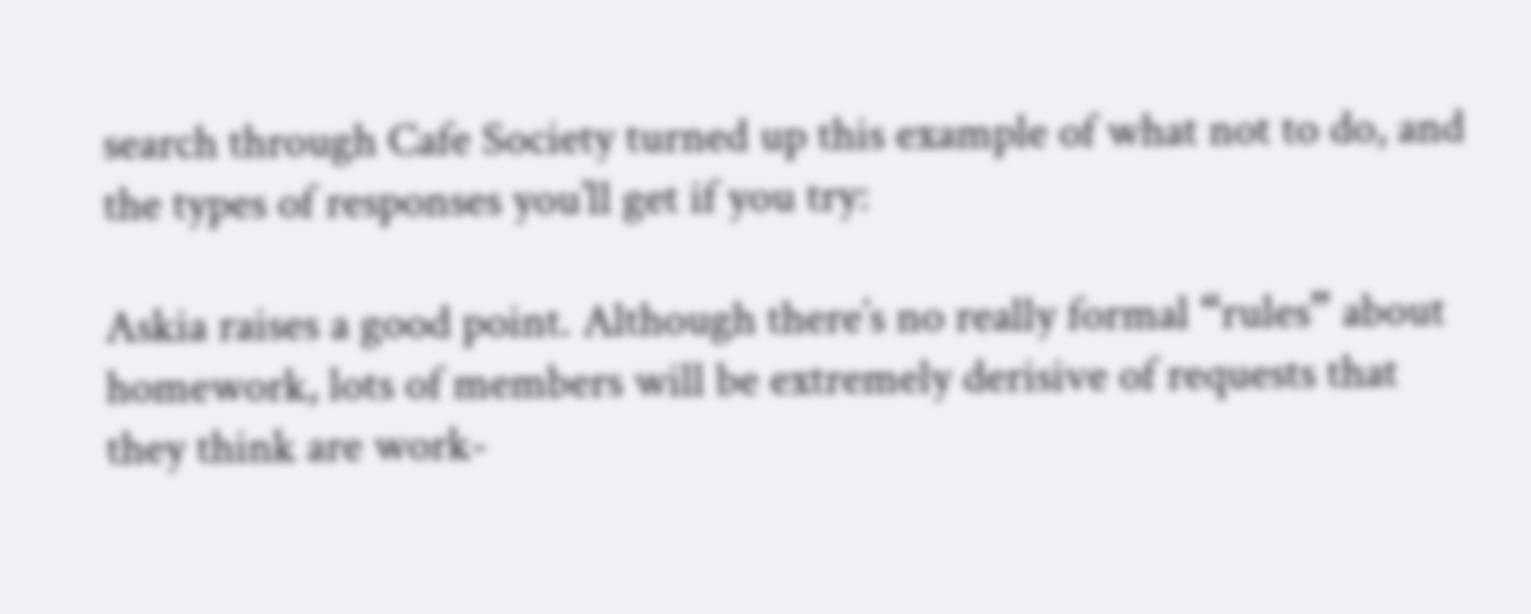search through Cafe Society turned up this example of what not to do, and the types of responses you’ll get if you try:

Askia raises a good point. Although there’s no really formal “rules” about homework, lots of members will be extremely derisive of requests that they think are work-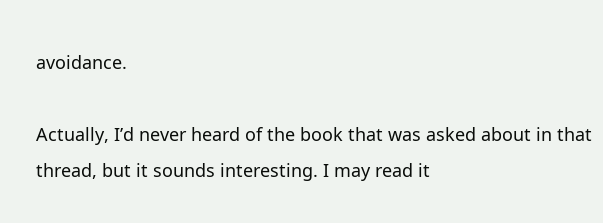avoidance.

Actually, I’d never heard of the book that was asked about in that thread, but it sounds interesting. I may read it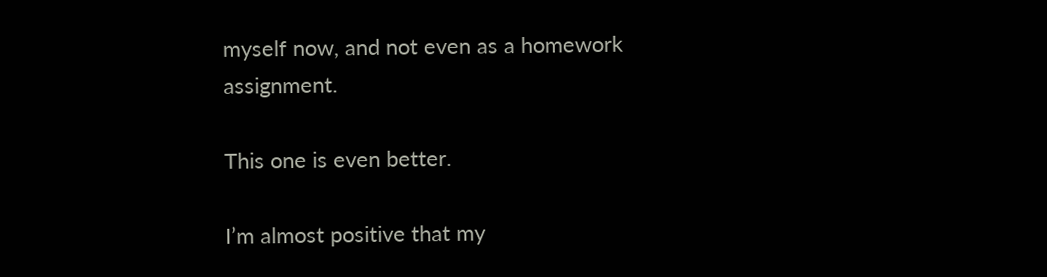myself now, and not even as a homework assignment.

This one is even better.

I’m almost positive that my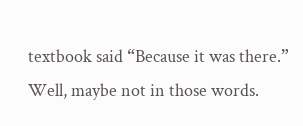textbook said “Because it was there.” Well, maybe not in those words.